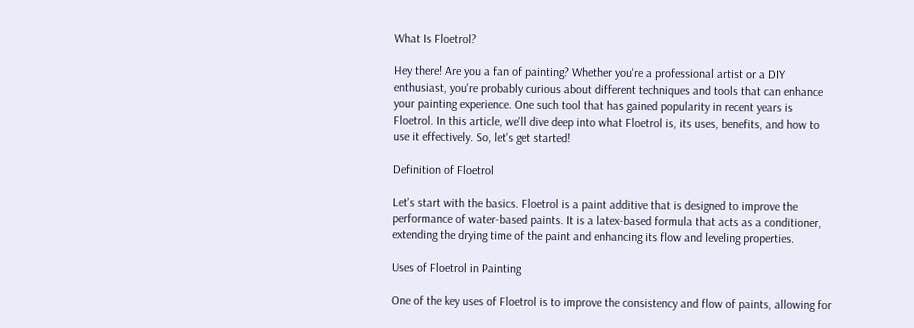What Is Floetrol?

Hey there! Are you a fan of painting? Whether you're a professional artist or a DIY enthusiast, you're probably curious about different techniques and tools that can enhance your painting experience. One such tool that has gained popularity in recent years is Floetrol. In this article, we'll dive deep into what Floetrol is, its uses, benefits, and how to use it effectively. So, let's get started!

Definition of Floetrol

Let's start with the basics. Floetrol is a paint additive that is designed to improve the performance of water-based paints. It is a latex-based formula that acts as a conditioner, extending the drying time of the paint and enhancing its flow and leveling properties.

Uses of Floetrol in Painting

One of the key uses of Floetrol is to improve the consistency and flow of paints, allowing for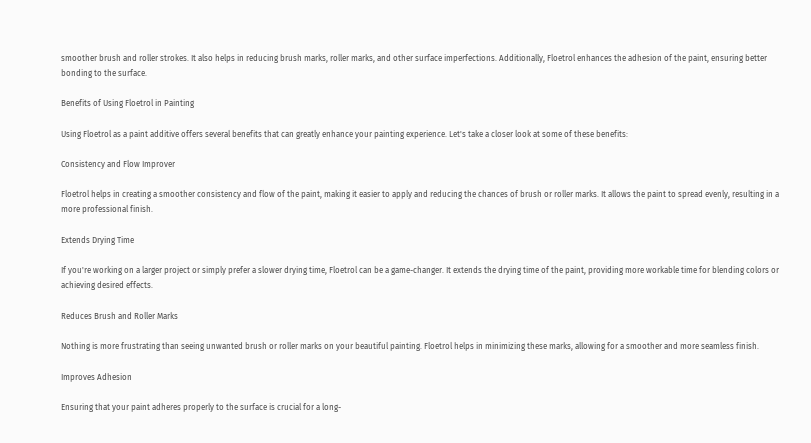smoother brush and roller strokes. It also helps in reducing brush marks, roller marks, and other surface imperfections. Additionally, Floetrol enhances the adhesion of the paint, ensuring better bonding to the surface.

Benefits of Using Floetrol in Painting

Using Floetrol as a paint additive offers several benefits that can greatly enhance your painting experience. Let's take a closer look at some of these benefits:

Consistency and Flow Improver

Floetrol helps in creating a smoother consistency and flow of the paint, making it easier to apply and reducing the chances of brush or roller marks. It allows the paint to spread evenly, resulting in a more professional finish.

Extends Drying Time

If you're working on a larger project or simply prefer a slower drying time, Floetrol can be a game-changer. It extends the drying time of the paint, providing more workable time for blending colors or achieving desired effects.

Reduces Brush and Roller Marks

Nothing is more frustrating than seeing unwanted brush or roller marks on your beautiful painting. Floetrol helps in minimizing these marks, allowing for a smoother and more seamless finish.

Improves Adhesion

Ensuring that your paint adheres properly to the surface is crucial for a long-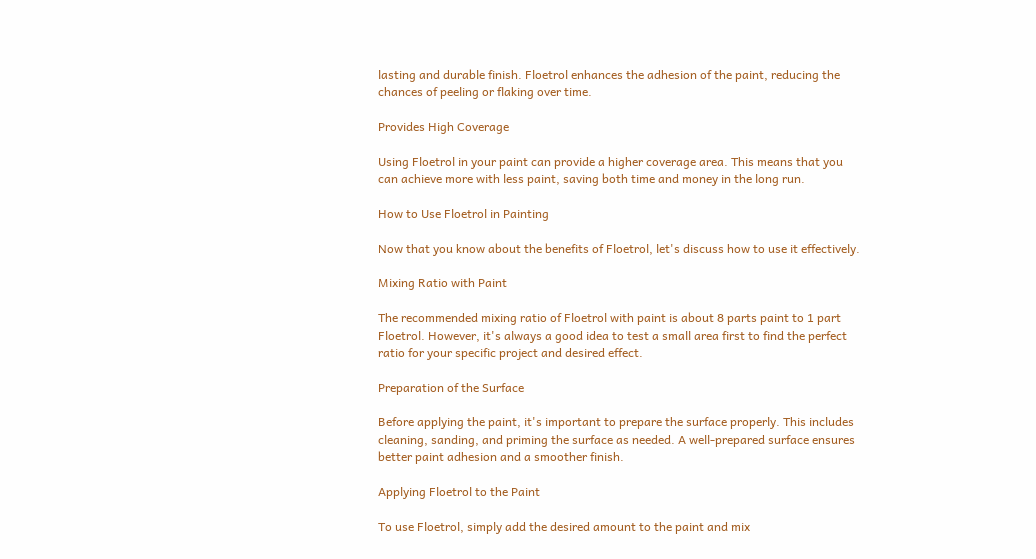lasting and durable finish. Floetrol enhances the adhesion of the paint, reducing the chances of peeling or flaking over time.

Provides High Coverage

Using Floetrol in your paint can provide a higher coverage area. This means that you can achieve more with less paint, saving both time and money in the long run.

How to Use Floetrol in Painting

Now that you know about the benefits of Floetrol, let's discuss how to use it effectively.

Mixing Ratio with Paint

The recommended mixing ratio of Floetrol with paint is about 8 parts paint to 1 part Floetrol. However, it's always a good idea to test a small area first to find the perfect ratio for your specific project and desired effect.

Preparation of the Surface

Before applying the paint, it's important to prepare the surface properly. This includes cleaning, sanding, and priming the surface as needed. A well-prepared surface ensures better paint adhesion and a smoother finish.

Applying Floetrol to the Paint

To use Floetrol, simply add the desired amount to the paint and mix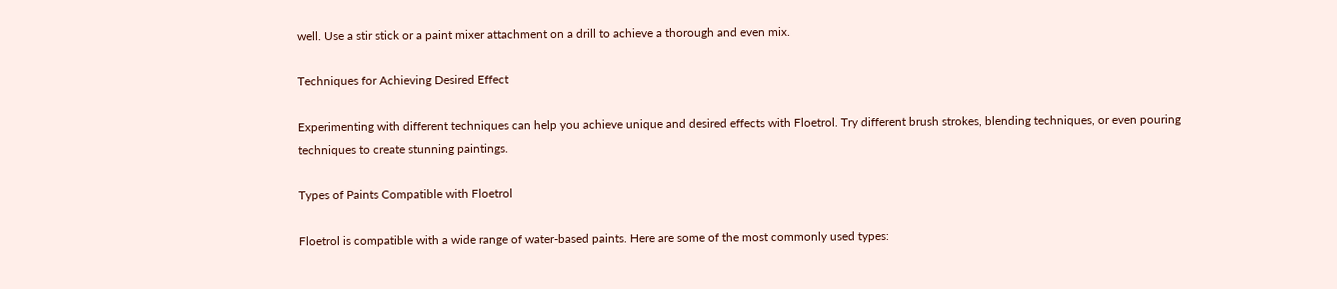well. Use a stir stick or a paint mixer attachment on a drill to achieve a thorough and even mix.

Techniques for Achieving Desired Effect

Experimenting with different techniques can help you achieve unique and desired effects with Floetrol. Try different brush strokes, blending techniques, or even pouring techniques to create stunning paintings.

Types of Paints Compatible with Floetrol

Floetrol is compatible with a wide range of water-based paints. Here are some of the most commonly used types: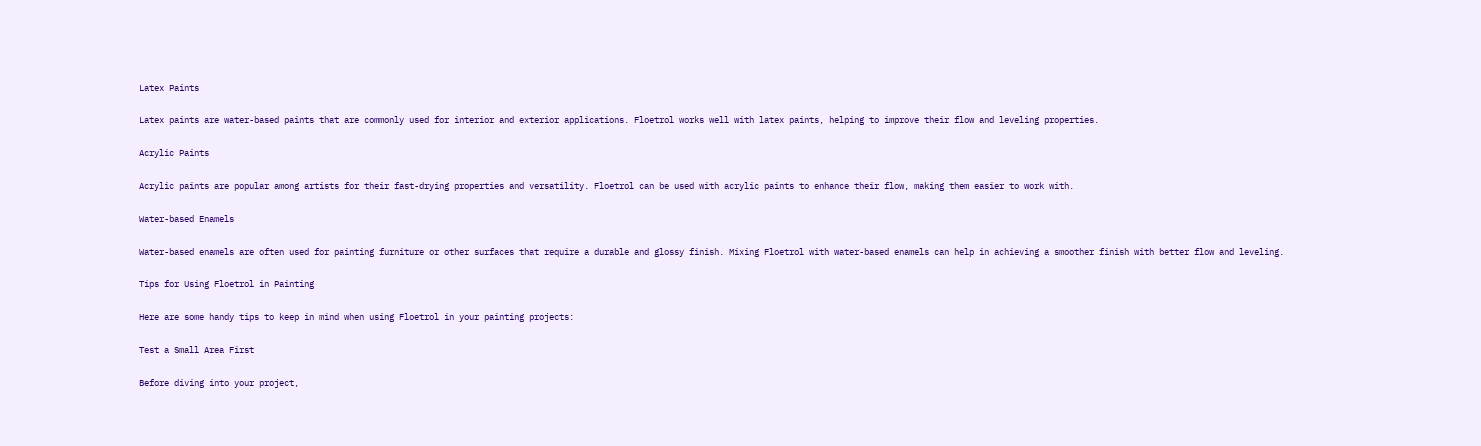Latex Paints

Latex paints are water-based paints that are commonly used for interior and exterior applications. Floetrol works well with latex paints, helping to improve their flow and leveling properties.

Acrylic Paints

Acrylic paints are popular among artists for their fast-drying properties and versatility. Floetrol can be used with acrylic paints to enhance their flow, making them easier to work with.

Water-based Enamels

Water-based enamels are often used for painting furniture or other surfaces that require a durable and glossy finish. Mixing Floetrol with water-based enamels can help in achieving a smoother finish with better flow and leveling.

Tips for Using Floetrol in Painting

Here are some handy tips to keep in mind when using Floetrol in your painting projects:

Test a Small Area First

Before diving into your project,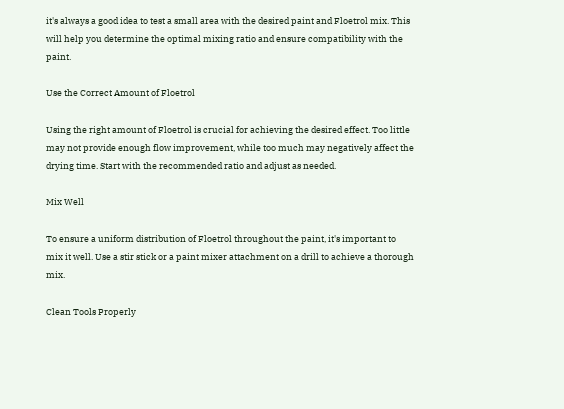it's always a good idea to test a small area with the desired paint and Floetrol mix. This will help you determine the optimal mixing ratio and ensure compatibility with the paint.

Use the Correct Amount of Floetrol

Using the right amount of Floetrol is crucial for achieving the desired effect. Too little may not provide enough flow improvement, while too much may negatively affect the drying time. Start with the recommended ratio and adjust as needed.

Mix Well

To ensure a uniform distribution of Floetrol throughout the paint, it's important to mix it well. Use a stir stick or a paint mixer attachment on a drill to achieve a thorough mix.

Clean Tools Properly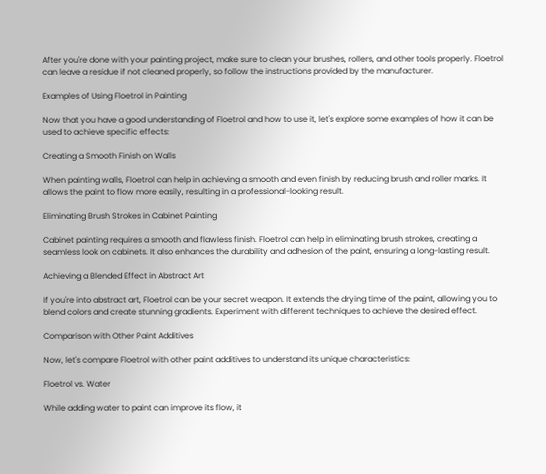After you're done with your painting project, make sure to clean your brushes, rollers, and other tools properly. Floetrol can leave a residue if not cleaned properly, so follow the instructions provided by the manufacturer.

Examples of Using Floetrol in Painting

Now that you have a good understanding of Floetrol and how to use it, let's explore some examples of how it can be used to achieve specific effects:

Creating a Smooth Finish on Walls

When painting walls, Floetrol can help in achieving a smooth and even finish by reducing brush and roller marks. It allows the paint to flow more easily, resulting in a professional-looking result.

Eliminating Brush Strokes in Cabinet Painting

Cabinet painting requires a smooth and flawless finish. Floetrol can help in eliminating brush strokes, creating a seamless look on cabinets. It also enhances the durability and adhesion of the paint, ensuring a long-lasting result.

Achieving a Blended Effect in Abstract Art

If you're into abstract art, Floetrol can be your secret weapon. It extends the drying time of the paint, allowing you to blend colors and create stunning gradients. Experiment with different techniques to achieve the desired effect.

Comparison with Other Paint Additives

Now, let's compare Floetrol with other paint additives to understand its unique characteristics:

Floetrol vs. Water

While adding water to paint can improve its flow, it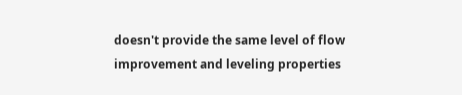doesn't provide the same level of flow improvement and leveling properties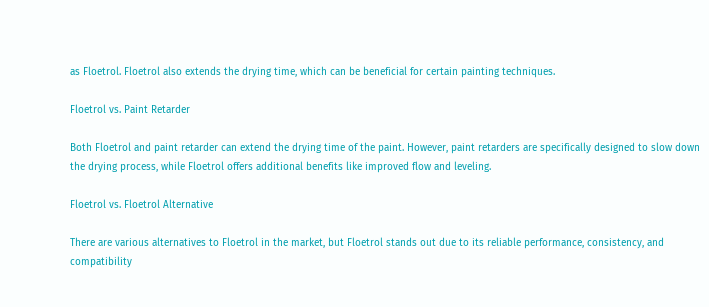as Floetrol. Floetrol also extends the drying time, which can be beneficial for certain painting techniques.

Floetrol vs. Paint Retarder

Both Floetrol and paint retarder can extend the drying time of the paint. However, paint retarders are specifically designed to slow down the drying process, while Floetrol offers additional benefits like improved flow and leveling.

Floetrol vs. Floetrol Alternative

There are various alternatives to Floetrol in the market, but Floetrol stands out due to its reliable performance, consistency, and compatibility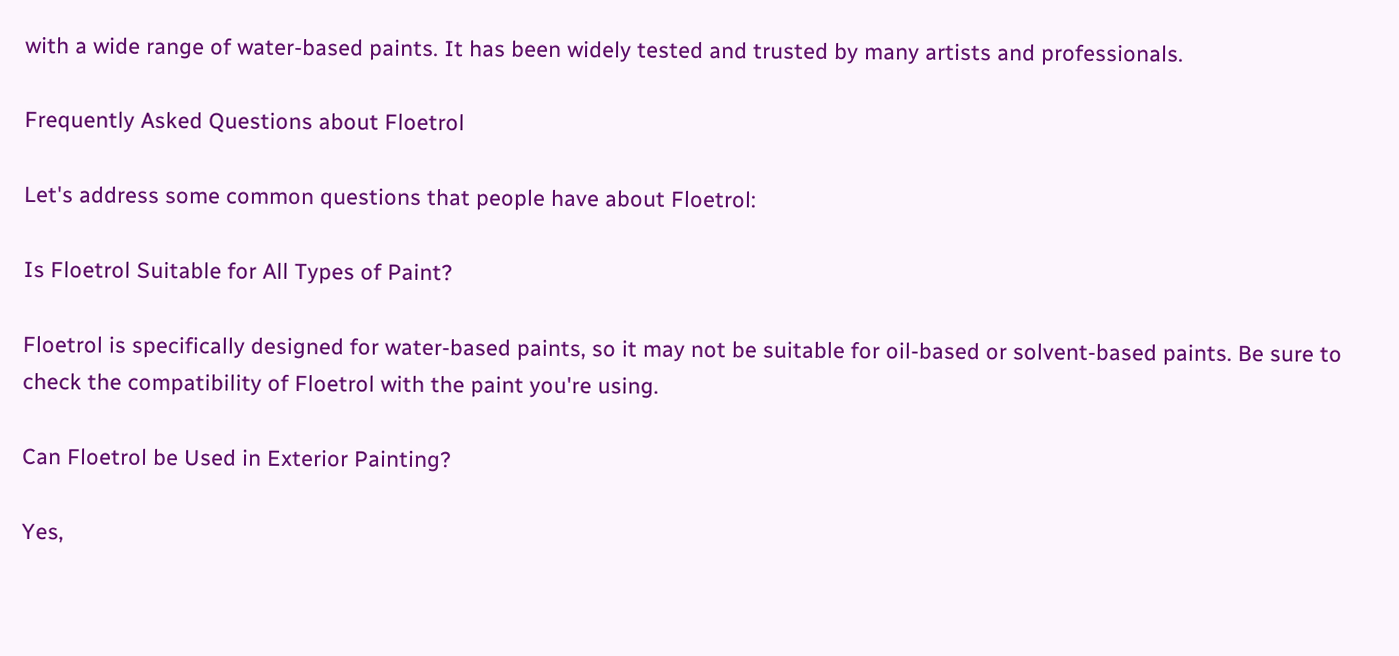with a wide range of water-based paints. It has been widely tested and trusted by many artists and professionals.

Frequently Asked Questions about Floetrol

Let's address some common questions that people have about Floetrol:

Is Floetrol Suitable for All Types of Paint?

Floetrol is specifically designed for water-based paints, so it may not be suitable for oil-based or solvent-based paints. Be sure to check the compatibility of Floetrol with the paint you're using.

Can Floetrol be Used in Exterior Painting?

Yes,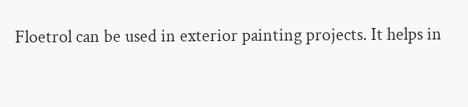Floetrol can be used in exterior painting projects. It helps in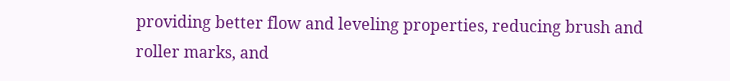providing better flow and leveling properties, reducing brush and roller marks, and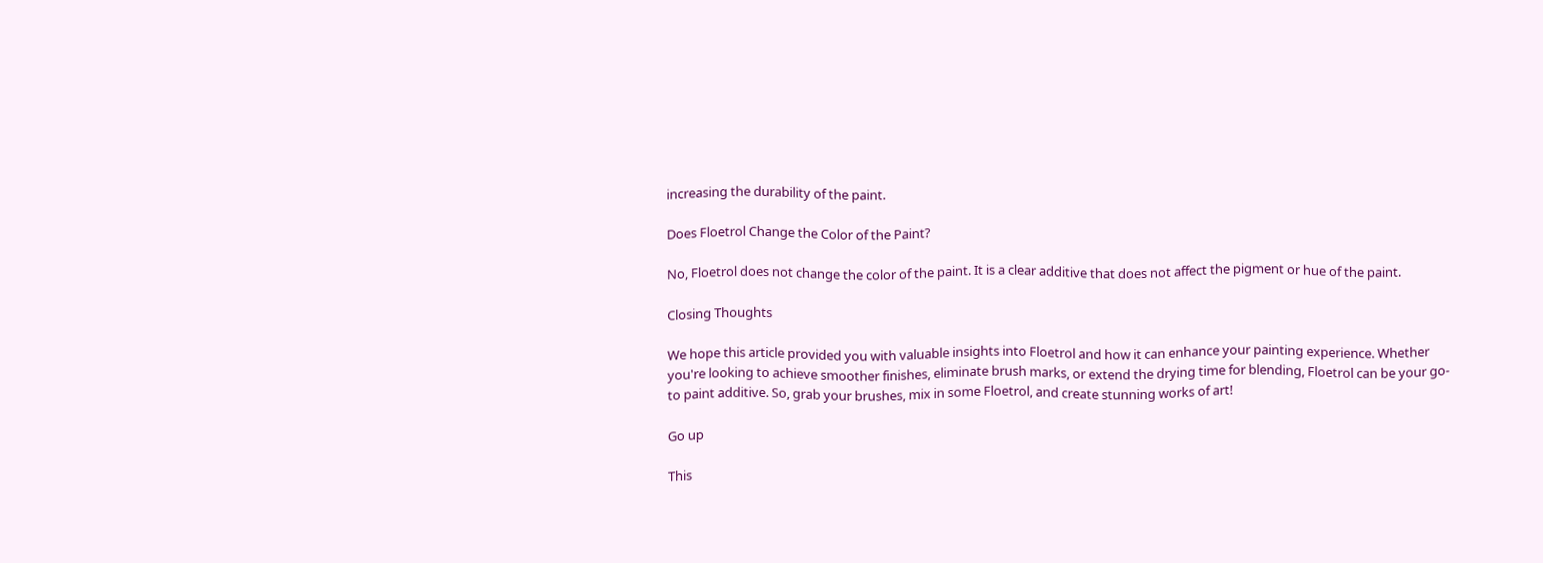increasing the durability of the paint.

Does Floetrol Change the Color of the Paint?

No, Floetrol does not change the color of the paint. It is a clear additive that does not affect the pigment or hue of the paint.

Closing Thoughts

We hope this article provided you with valuable insights into Floetrol and how it can enhance your painting experience. Whether you're looking to achieve smoother finishes, eliminate brush marks, or extend the drying time for blending, Floetrol can be your go-to paint additive. So, grab your brushes, mix in some Floetrol, and create stunning works of art!

Go up

This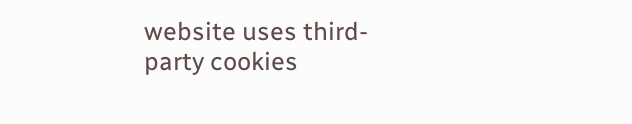website uses third-party cookies